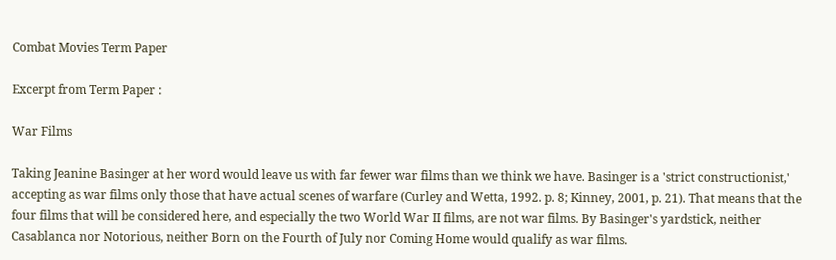Combat Movies Term Paper

Excerpt from Term Paper :

War Films

Taking Jeanine Basinger at her word would leave us with far fewer war films than we think we have. Basinger is a 'strict constructionist,' accepting as war films only those that have actual scenes of warfare (Curley and Wetta, 1992. p. 8; Kinney, 2001, p. 21). That means that the four films that will be considered here, and especially the two World War II films, are not war films. By Basinger's yardstick, neither Casablanca nor Notorious, neither Born on the Fourth of July nor Coming Home would qualify as war films.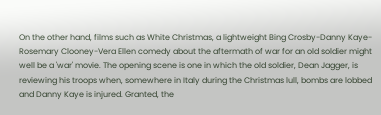On the other hand, films such as White Christmas, a lightweight Bing Crosby-Danny Kaye-Rosemary Clooney-Vera Ellen comedy about the aftermath of war for an old soldier might well be a 'war' movie. The opening scene is one in which the old soldier, Dean Jagger, is reviewing his troops when, somewhere in Italy during the Christmas lull, bombs are lobbed and Danny Kaye is injured. Granted, the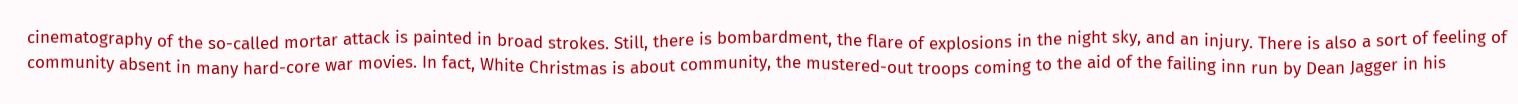cinematography of the so-called mortar attack is painted in broad strokes. Still, there is bombardment, the flare of explosions in the night sky, and an injury. There is also a sort of feeling of community absent in many hard-core war movies. In fact, White Christmas is about community, the mustered-out troops coming to the aid of the failing inn run by Dean Jagger in his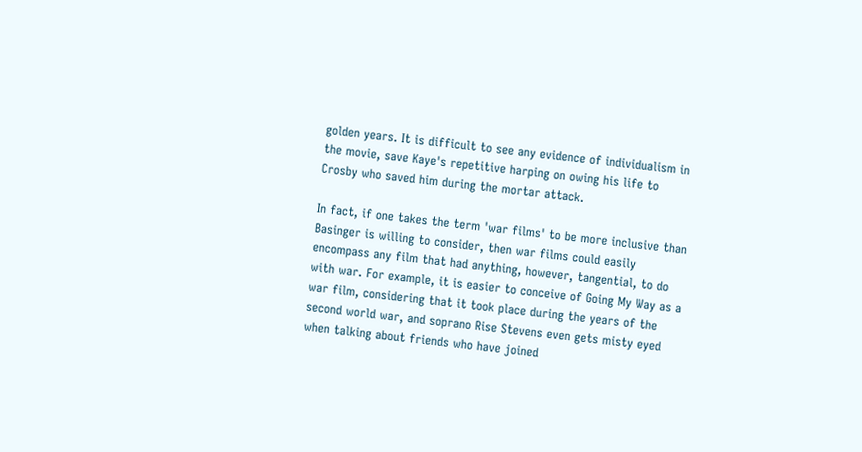golden years. It is difficult to see any evidence of individualism in the movie, save Kaye's repetitive harping on owing his life to Crosby who saved him during the mortar attack.

In fact, if one takes the term 'war films' to be more inclusive than Basinger is willing to consider, then war films could easily encompass any film that had anything, however, tangential, to do with war. For example, it is easier to conceive of Going My Way as a war film, considering that it took place during the years of the second world war, and soprano Rise Stevens even gets misty eyed when talking about friends who have joined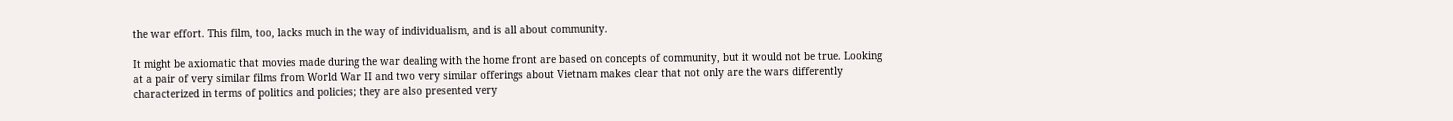the war effort. This film, too, lacks much in the way of individualism, and is all about community.

It might be axiomatic that movies made during the war dealing with the home front are based on concepts of community, but it would not be true. Looking at a pair of very similar films from World War II and two very similar offerings about Vietnam makes clear that not only are the wars differently characterized in terms of politics and policies; they are also presented very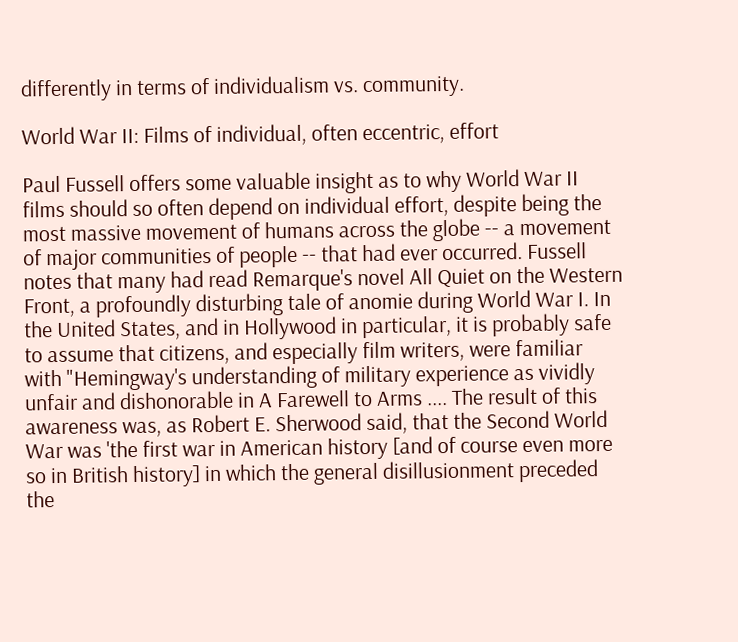differently in terms of individualism vs. community.

World War II: Films of individual, often eccentric, effort

Paul Fussell offers some valuable insight as to why World War II films should so often depend on individual effort, despite being the most massive movement of humans across the globe -- a movement of major communities of people -- that had ever occurred. Fussell notes that many had read Remarque's novel All Quiet on the Western Front, a profoundly disturbing tale of anomie during World War I. In the United States, and in Hollywood in particular, it is probably safe to assume that citizens, and especially film writers, were familiar with "Hemingway's understanding of military experience as vividly unfair and dishonorable in A Farewell to Arms .... The result of this awareness was, as Robert E. Sherwood said, that the Second World War was 'the first war in American history [and of course even more so in British history] in which the general disillusionment preceded the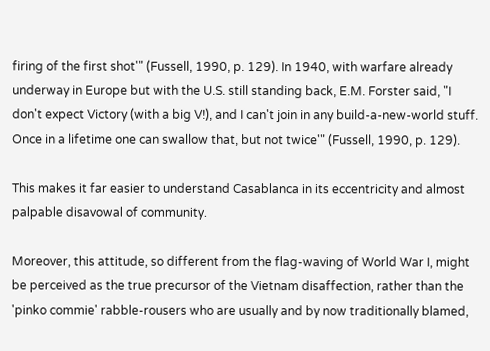firing of the first shot'" (Fussell, 1990, p. 129). In 1940, with warfare already underway in Europe but with the U.S. still standing back, E.M. Forster said, "I don't expect Victory (with a big V!), and I can't join in any build-a-new-world stuff. Once in a lifetime one can swallow that, but not twice'" (Fussell, 1990, p. 129).

This makes it far easier to understand Casablanca in its eccentricity and almost palpable disavowal of community.

Moreover, this attitude, so different from the flag-waving of World War I, might be perceived as the true precursor of the Vietnam disaffection, rather than the 'pinko commie' rabble-rousers who are usually and by now traditionally blamed,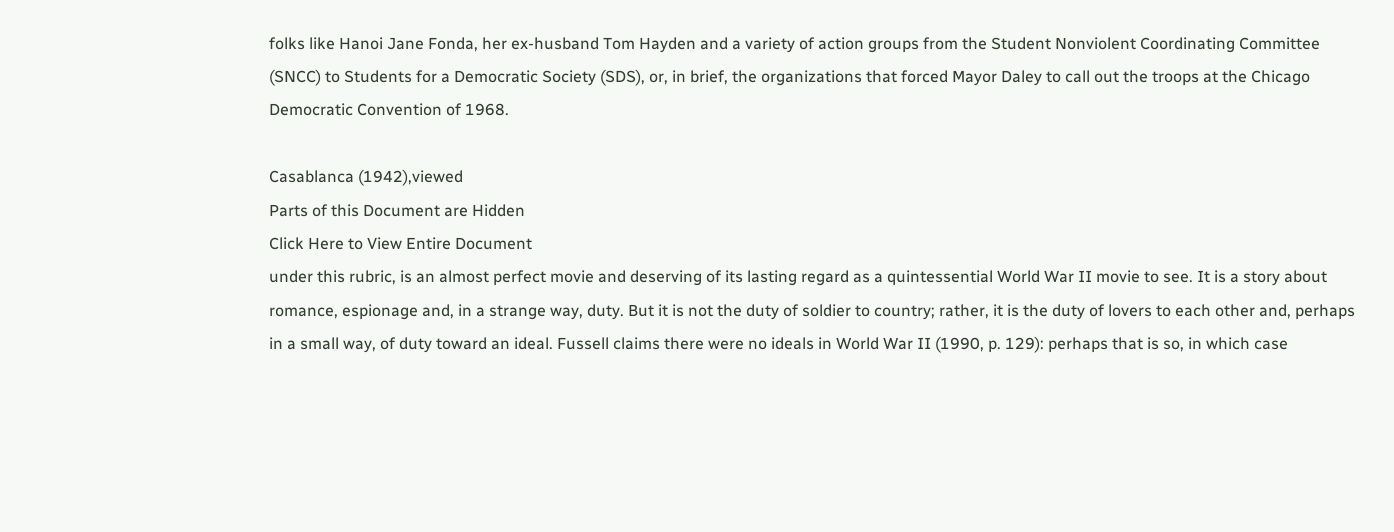folks like Hanoi Jane Fonda, her ex-husband Tom Hayden and a variety of action groups from the Student Nonviolent Coordinating Committee (SNCC) to Students for a Democratic Society (SDS), or, in brief, the organizations that forced Mayor Daley to call out the troops at the Chicago Democratic Convention of 1968.

Casablanca (1942),viewed
Parts of this Document are Hidden
Click Here to View Entire Document
under this rubric, is an almost perfect movie and deserving of its lasting regard as a quintessential World War II movie to see. It is a story about romance, espionage and, in a strange way, duty. But it is not the duty of soldier to country; rather, it is the duty of lovers to each other and, perhaps in a small way, of duty toward an ideal. Fussell claims there were no ideals in World War II (1990, p. 129): perhaps that is so, in which case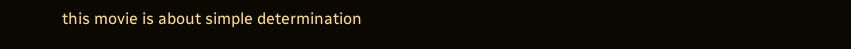this movie is about simple determination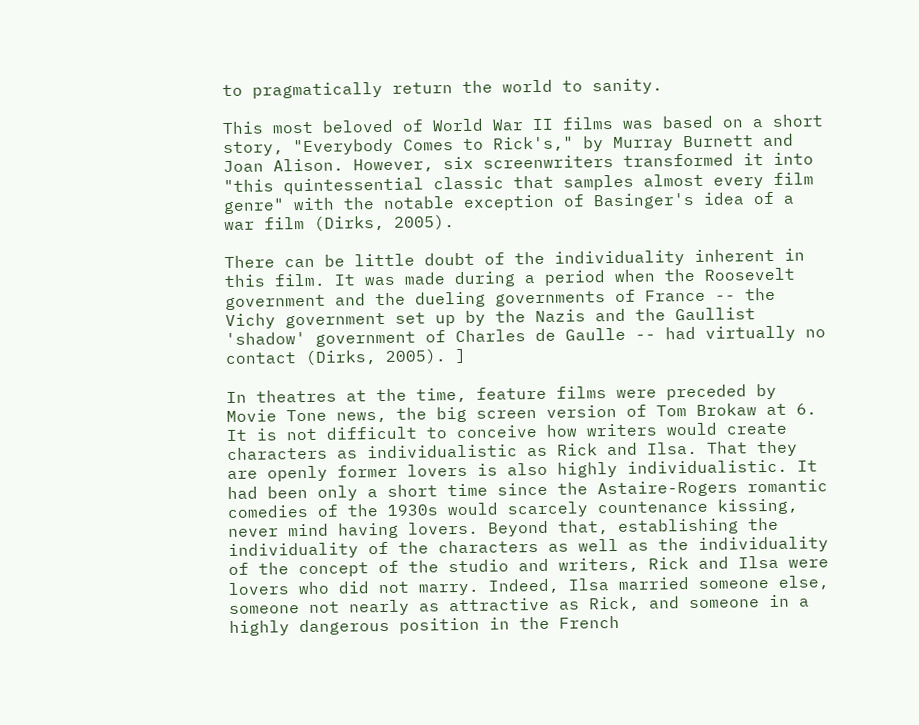to pragmatically return the world to sanity.

This most beloved of World War II films was based on a short story, "Everybody Comes to Rick's," by Murray Burnett and Joan Alison. However, six screenwriters transformed it into "this quintessential classic that samples almost every film genre" with the notable exception of Basinger's idea of a war film (Dirks, 2005).

There can be little doubt of the individuality inherent in this film. It was made during a period when the Roosevelt government and the dueling governments of France -- the Vichy government set up by the Nazis and the Gaullist 'shadow' government of Charles de Gaulle -- had virtually no contact (Dirks, 2005). ]

In theatres at the time, feature films were preceded by Movie Tone news, the big screen version of Tom Brokaw at 6. It is not difficult to conceive how writers would create characters as individualistic as Rick and Ilsa. That they are openly former lovers is also highly individualistic. It had been only a short time since the Astaire-Rogers romantic comedies of the 1930s would scarcely countenance kissing, never mind having lovers. Beyond that, establishing the individuality of the characters as well as the individuality of the concept of the studio and writers, Rick and Ilsa were lovers who did not marry. Indeed, Ilsa married someone else, someone not nearly as attractive as Rick, and someone in a highly dangerous position in the French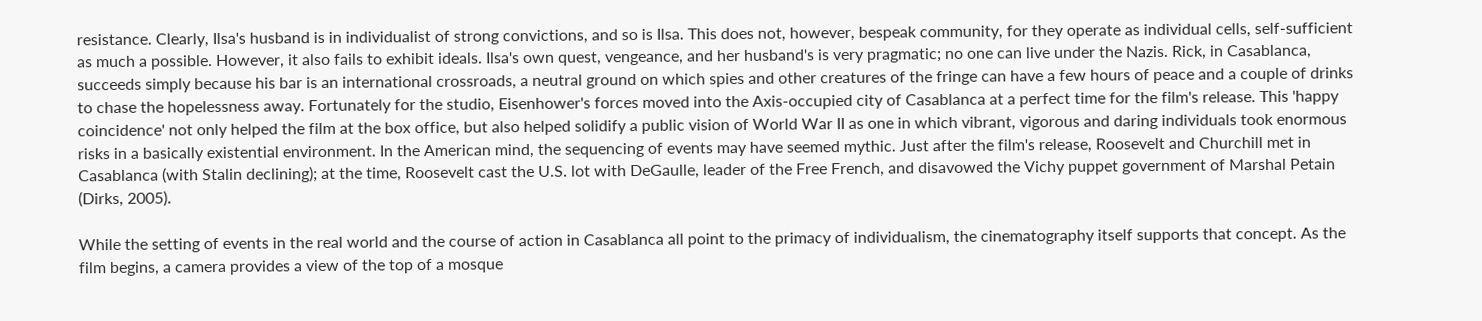resistance. Clearly, Ilsa's husband is in individualist of strong convictions, and so is Ilsa. This does not, however, bespeak community, for they operate as individual cells, self-sufficient as much a possible. However, it also fails to exhibit ideals. Ilsa's own quest, vengeance, and her husband's is very pragmatic; no one can live under the Nazis. Rick, in Casablanca, succeeds simply because his bar is an international crossroads, a neutral ground on which spies and other creatures of the fringe can have a few hours of peace and a couple of drinks to chase the hopelessness away. Fortunately for the studio, Eisenhower's forces moved into the Axis-occupied city of Casablanca at a perfect time for the film's release. This 'happy coincidence' not only helped the film at the box office, but also helped solidify a public vision of World War II as one in which vibrant, vigorous and daring individuals took enormous risks in a basically existential environment. In the American mind, the sequencing of events may have seemed mythic. Just after the film's release, Roosevelt and Churchill met in Casablanca (with Stalin declining); at the time, Roosevelt cast the U.S. lot with DeGaulle, leader of the Free French, and disavowed the Vichy puppet government of Marshal Petain (Dirks, 2005).

While the setting of events in the real world and the course of action in Casablanca all point to the primacy of individualism, the cinematography itself supports that concept. As the film begins, a camera provides a view of the top of a mosque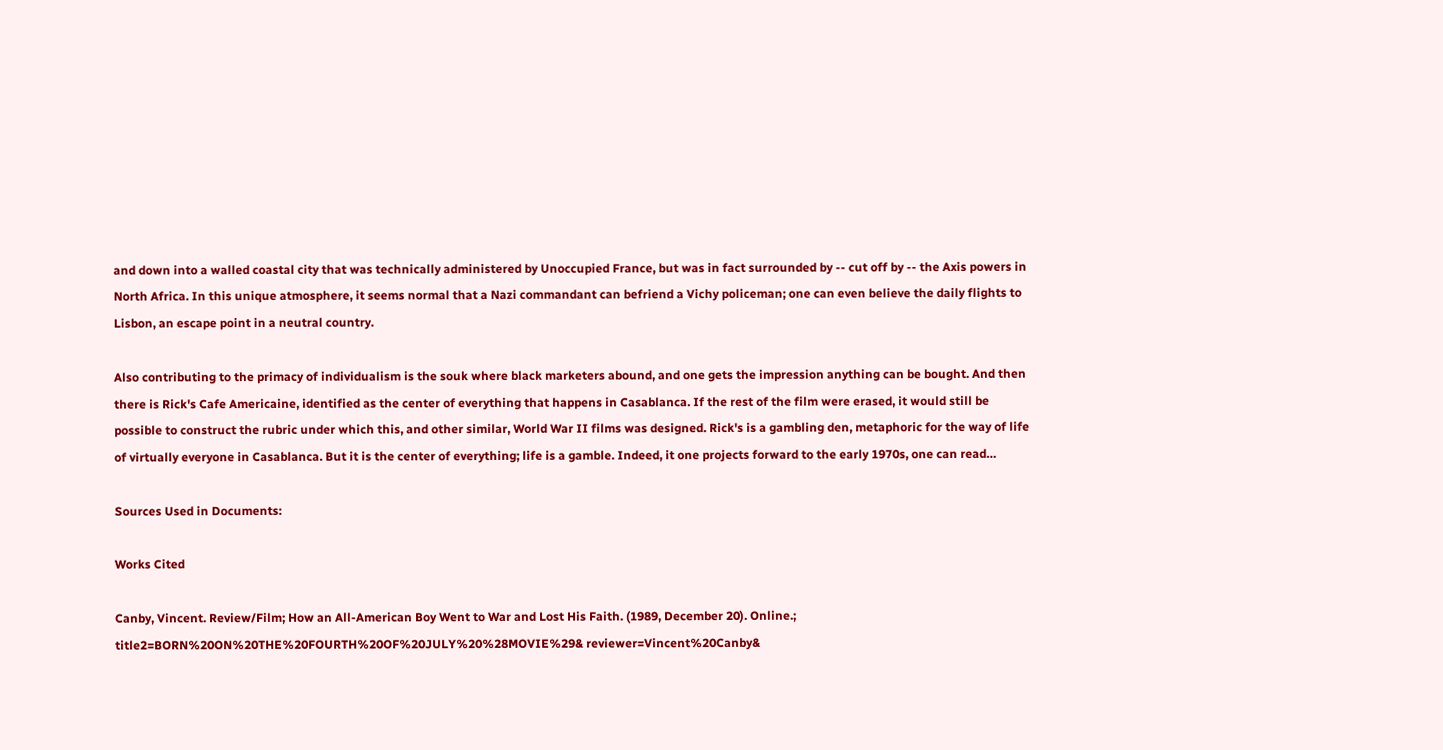and down into a walled coastal city that was technically administered by Unoccupied France, but was in fact surrounded by -- cut off by -- the Axis powers in North Africa. In this unique atmosphere, it seems normal that a Nazi commandant can befriend a Vichy policeman; one can even believe the daily flights to Lisbon, an escape point in a neutral country.

Also contributing to the primacy of individualism is the souk where black marketers abound, and one gets the impression anything can be bought. And then there is Rick's Cafe Americaine, identified as the center of everything that happens in Casablanca. If the rest of the film were erased, it would still be possible to construct the rubric under which this, and other similar, World War II films was designed. Rick's is a gambling den, metaphoric for the way of life of virtually everyone in Casablanca. But it is the center of everything; life is a gamble. Indeed, it one projects forward to the early 1970s, one can read…

Sources Used in Documents:

Works Cited

Canby, Vincent. Review/Film; How an All-American Boy Went to War and Lost His Faith. (1989, December 20). Online.; title2=BORN%20ON%20THE%20FOURTH%20OF%20JULY%20%28MOVIE%29& reviewer=Vincent%20Canby&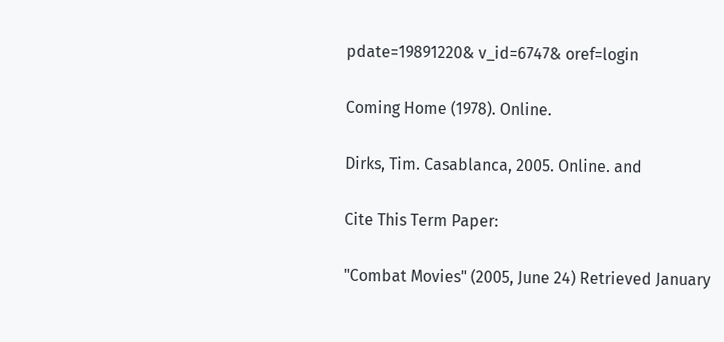pdate=19891220& v_id=6747& oref=login

Coming Home (1978). Online.

Dirks, Tim. Casablanca, 2005. Online. and

Cite This Term Paper:

"Combat Movies" (2005, June 24) Retrieved January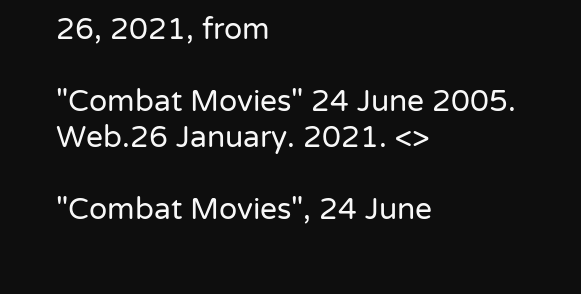26, 2021, from

"Combat Movies" 24 June 2005. Web.26 January. 2021. <>

"Combat Movies", 24 June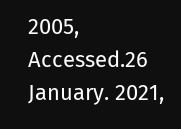2005, Accessed.26 January. 2021,